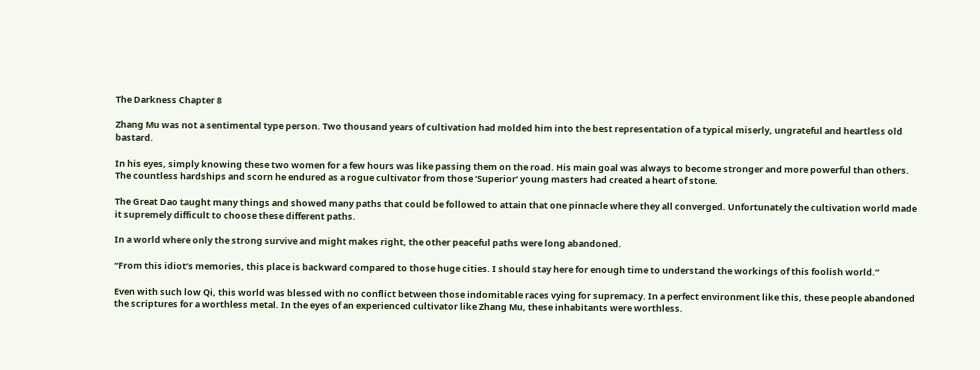The Darkness Chapter 8

Zhang Mu was not a sentimental type person. Two thousand years of cultivation had molded him into the best representation of a typical miserly, ungrateful and heartless old bastard.

In his eyes, simply knowing these two women for a few hours was like passing them on the road. His main goal was always to become stronger and more powerful than others. The countless hardships and scorn he endured as a rogue cultivator from those ‘Superior’ young masters had created a heart of stone.

The Great Dao taught many things and showed many paths that could be followed to attain that one pinnacle where they all converged. Unfortunately the cultivation world made it supremely difficult to choose these different paths.

In a world where only the strong survive and might makes right, the other peaceful paths were long abandoned.

“From this idiot’s memories, this place is backward compared to those huge cities. I should stay here for enough time to understand the workings of this foolish world.”

Even with such low Qi, this world was blessed with no conflict between those indomitable races vying for supremacy. In a perfect environment like this, these people abandoned the scriptures for a worthless metal. In the eyes of an experienced cultivator like Zhang Mu, these inhabitants were worthless.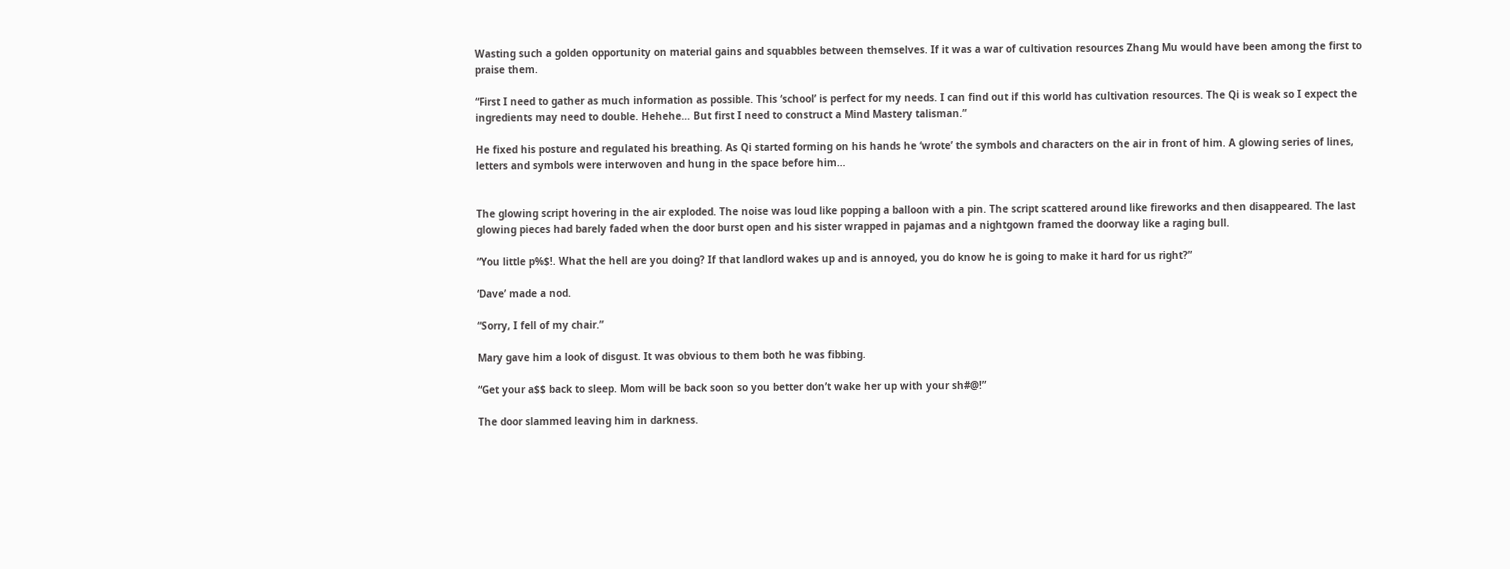Wasting such a golden opportunity on material gains and squabbles between themselves. If it was a war of cultivation resources Zhang Mu would have been among the first to praise them.

“First I need to gather as much information as possible. This ‘school’ is perfect for my needs. I can find out if this world has cultivation resources. The Qi is weak so I expect the ingredients may need to double. Hehehe… But first I need to construct a Mind Mastery talisman.”

He fixed his posture and regulated his breathing. As Qi started forming on his hands he ‘wrote’ the symbols and characters on the air in front of him. A glowing series of lines, letters and symbols were interwoven and hung in the space before him…


The glowing script hovering in the air exploded. The noise was loud like popping a balloon with a pin. The script scattered around like fireworks and then disappeared. The last glowing pieces had barely faded when the door burst open and his sister wrapped in pajamas and a nightgown framed the doorway like a raging bull.

“You little p%$!. What the hell are you doing? If that landlord wakes up and is annoyed, you do know he is going to make it hard for us right?”

‘Dave’ made a nod.

“Sorry, I fell of my chair.”

Mary gave him a look of disgust. It was obvious to them both he was fibbing.

“Get your a$$ back to sleep. Mom will be back soon so you better don’t wake her up with your sh#@!”

The door slammed leaving him in darkness.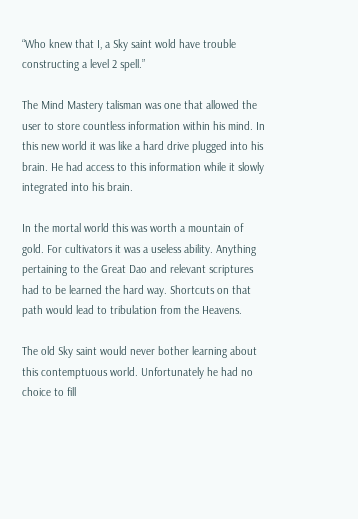“Who knew that I, a Sky saint wold have trouble constructing a level 2 spell.”

The Mind Mastery talisman was one that allowed the user to store countless information within his mind. In this new world it was like a hard drive plugged into his brain. He had access to this information while it slowly integrated into his brain.

In the mortal world this was worth a mountain of gold. For cultivators it was a useless ability. Anything pertaining to the Great Dao and relevant scriptures had to be learned the hard way. Shortcuts on that path would lead to tribulation from the Heavens.

The old Sky saint would never bother learning about this contemptuous world. Unfortunately he had no choice to fill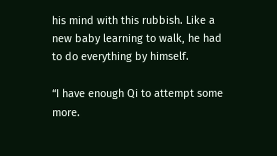his mind with this rubbish. Like a new baby learning to walk, he had to do everything by himself.

“I have enough Qi to attempt some more.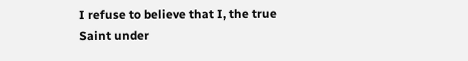I refuse to believe that I, the true Saint under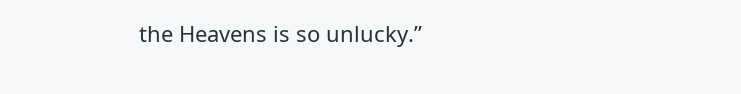the Heavens is so unlucky.”